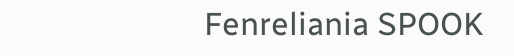Fenreliania SPOOK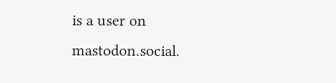is a user on mastodon.social.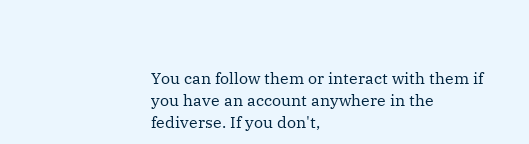You can follow them or interact with them if you have an account anywhere in the fediverse. If you don't,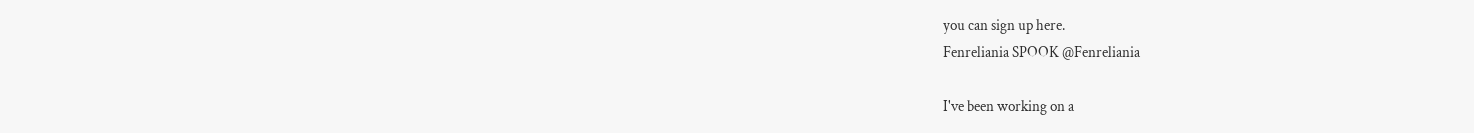you can sign up here.
Fenreliania SPOOK @Fenreliania

I've been working on a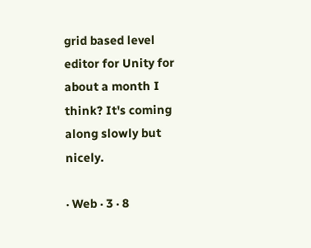grid based level editor for Unity for about a month I think? It's coming along slowly but nicely.

· Web · 3 · 8